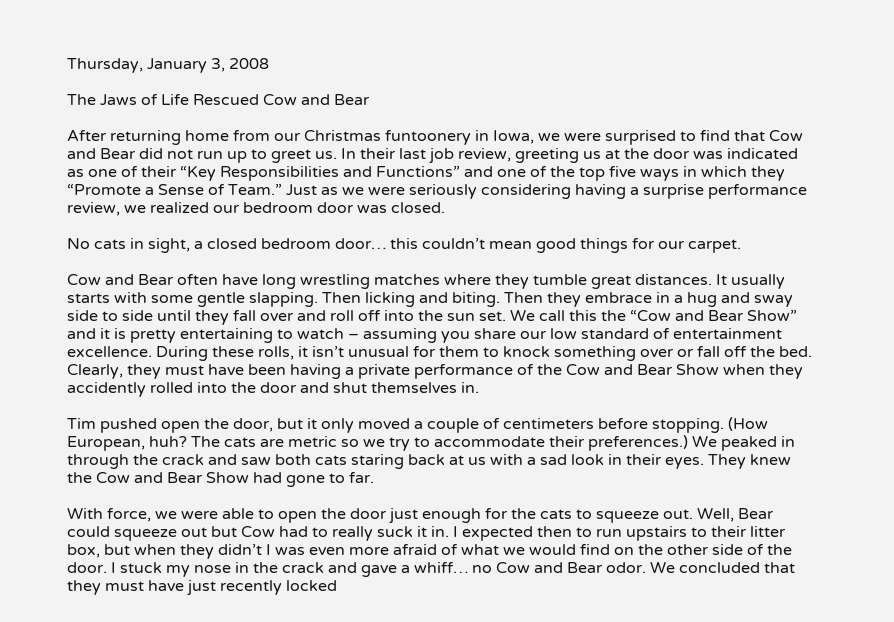Thursday, January 3, 2008

The Jaws of Life Rescued Cow and Bear

After returning home from our Christmas funtoonery in Iowa, we were surprised to find that Cow and Bear did not run up to greet us. In their last job review, greeting us at the door was indicated as one of their “Key Responsibilities and Functions” and one of the top five ways in which they “Promote a Sense of Team.” Just as we were seriously considering having a surprise performance review, we realized our bedroom door was closed.

No cats in sight, a closed bedroom door… this couldn’t mean good things for our carpet.

Cow and Bear often have long wrestling matches where they tumble great distances. It usually starts with some gentle slapping. Then licking and biting. Then they embrace in a hug and sway side to side until they fall over and roll off into the sun set. We call this the “Cow and Bear Show” and it is pretty entertaining to watch – assuming you share our low standard of entertainment excellence. During these rolls, it isn’t unusual for them to knock something over or fall off the bed. Clearly, they must have been having a private performance of the Cow and Bear Show when they accidently rolled into the door and shut themselves in.

Tim pushed open the door, but it only moved a couple of centimeters before stopping. (How European, huh? The cats are metric so we try to accommodate their preferences.) We peaked in through the crack and saw both cats staring back at us with a sad look in their eyes. They knew the Cow and Bear Show had gone to far.

With force, we were able to open the door just enough for the cats to squeeze out. Well, Bear could squeeze out but Cow had to really suck it in. I expected then to run upstairs to their litter box, but when they didn’t I was even more afraid of what we would find on the other side of the door. I stuck my nose in the crack and gave a whiff… no Cow and Bear odor. We concluded that they must have just recently locked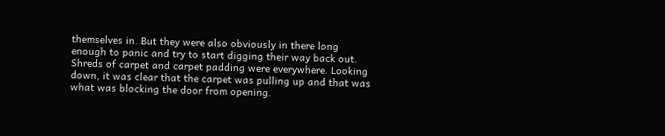themselves in. But they were also obviously in there long enough to panic and try to start digging their way back out. Shreds of carpet and carpet padding were everywhere. Looking down, it was clear that the carpet was pulling up and that was what was blocking the door from opening.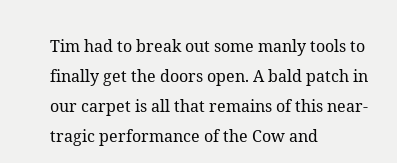Tim had to break out some manly tools to finally get the doors open. A bald patch in our carpet is all that remains of this near-tragic performance of the Cow and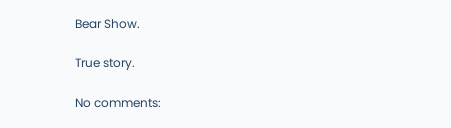Bear Show.

True story.

No comments: